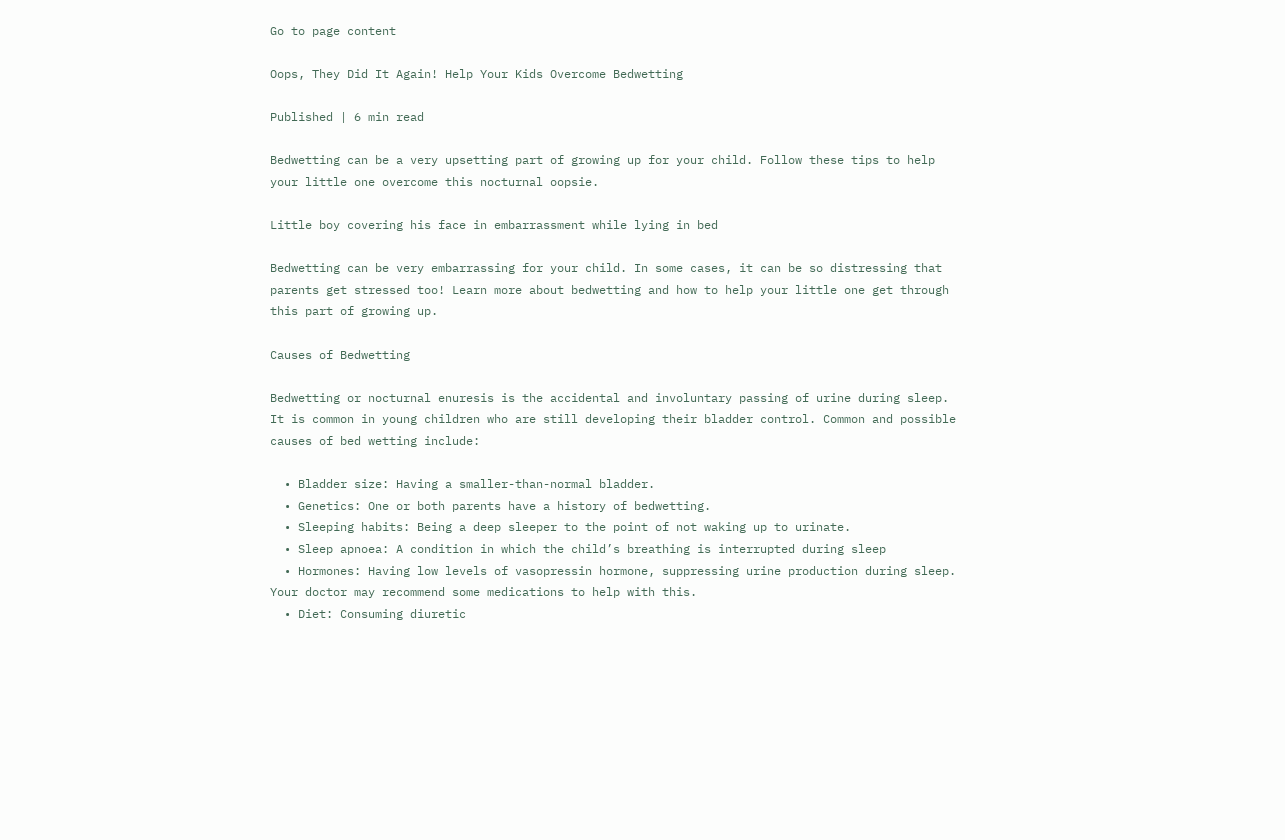Go to page content

Oops, They Did It Again! Help Your Kids Overcome Bedwetting

Published | 6 min read

Bedwetting can be a very upsetting part of growing up for your child. Follow these tips to help your little one overcome this nocturnal oopsie.

Little boy covering his face in embarrassment while lying in bed

Bedwetting can be very embarrassing for your child. In some cases, it can be so distressing that parents get stressed too! Learn more about bedwetting and how to help your little one get through this part of growing up.

Causes of Bedwetting

Bedwetting or nocturnal enuresis is the accidental and involuntary passing of urine during sleep. It is common in young children who are still developing their bladder control. Common and possible causes of bed wetting include:

  • Bladder size: Having a smaller-than-normal bladder.
  • Genetics: One or both parents have a history of bedwetting.
  • Sleeping habits: Being a deep sleeper to the point of not waking up to urinate.
  • Sleep apnoea: A condition in which the child’s breathing is interrupted during sleep
  • Hormones: Having low levels of vasopressin hormone, suppressing urine production during sleep. Your doctor may recommend some medications to help with this.
  • Diet: Consuming diuretic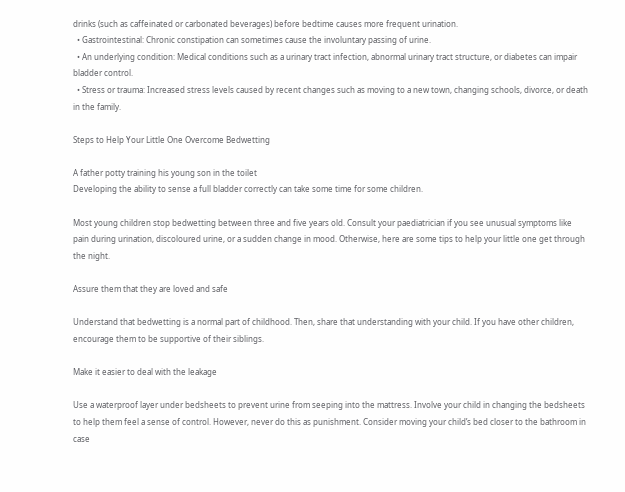drinks (such as caffeinated or carbonated beverages) before bedtime causes more frequent urination.
  • Gastrointestinal: Chronic constipation can sometimes cause the involuntary passing of urine.
  • An underlying condition: Medical conditions such as a urinary tract infection, abnormal urinary tract structure, or diabetes can impair bladder control.
  • Stress or trauma: Increased stress levels caused by recent changes such as moving to a new town, changing schools, divorce, or death in the family.

Steps to Help Your Little One Overcome Bedwetting

A father potty training his young son in the toilet
Developing the ability to sense a full bladder correctly can take some time for some children.

Most young children stop bedwetting between three and five years old. Consult your paediatrician if you see unusual symptoms like pain during urination, discoloured urine, or a sudden change in mood. Otherwise, here are some tips to help your little one get through the night.

Assure them that they are loved and safe

Understand that bedwetting is a normal part of childhood. Then, share that understanding with your child. If you have other children, encourage them to be supportive of their siblings.

Make it easier to deal with the leakage

Use a waterproof layer under bedsheets to prevent urine from seeping into the mattress. Involve your child in changing the bedsheets to help them feel a sense of control. However, never do this as punishment. Consider moving your child’s bed closer to the bathroom in case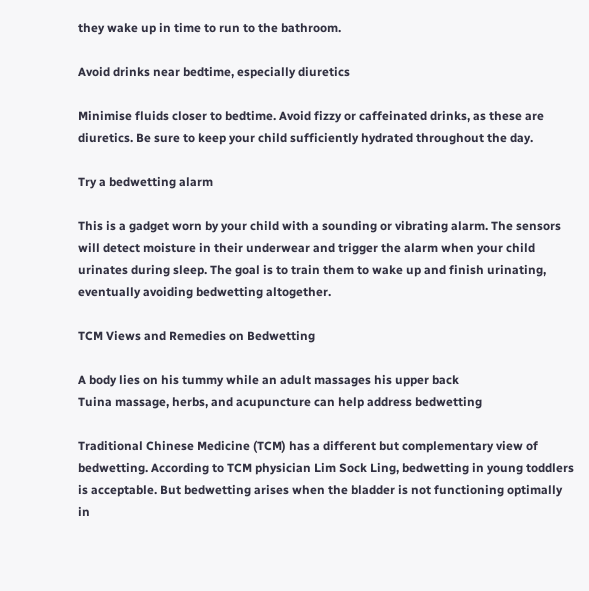they wake up in time to run to the bathroom.

Avoid drinks near bedtime, especially diuretics

Minimise fluids closer to bedtime. Avoid fizzy or caffeinated drinks, as these are diuretics. Be sure to keep your child sufficiently hydrated throughout the day.

Try a bedwetting alarm

This is a gadget worn by your child with a sounding or vibrating alarm. The sensors will detect moisture in their underwear and trigger the alarm when your child urinates during sleep. The goal is to train them to wake up and finish urinating, eventually avoiding bedwetting altogether.

TCM Views and Remedies on Bedwetting

A body lies on his tummy while an adult massages his upper back
Tuina massage, herbs, and acupuncture can help address bedwetting

Traditional Chinese Medicine (TCM) has a different but complementary view of bedwetting. According to TCM physician Lim Sock Ling, bedwetting in young toddlers is acceptable. But bedwetting arises when the bladder is not functioning optimally in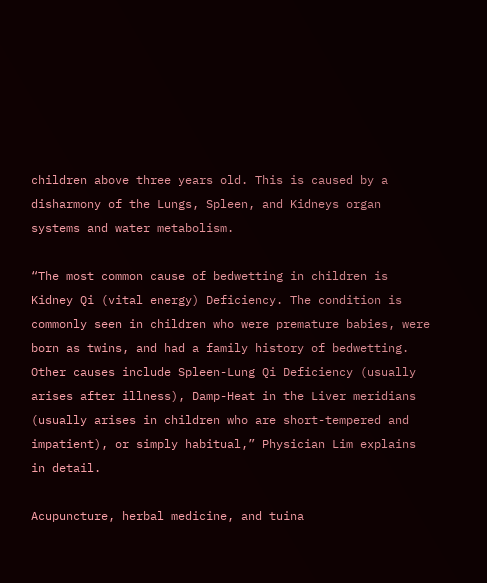children above three years old. This is caused by a disharmony of the Lungs, Spleen, and Kidneys organ systems and water metabolism.

“The most common cause of bedwetting in children is Kidney Qi (vital energy) Deficiency. The condition is commonly seen in children who were premature babies, were born as twins, and had a family history of bedwetting. Other causes include Spleen-Lung Qi Deficiency (usually arises after illness), Damp-Heat in the Liver meridians (usually arises in children who are short-tempered and impatient), or simply habitual,” Physician Lim explains in detail.

Acupuncture, herbal medicine, and tuina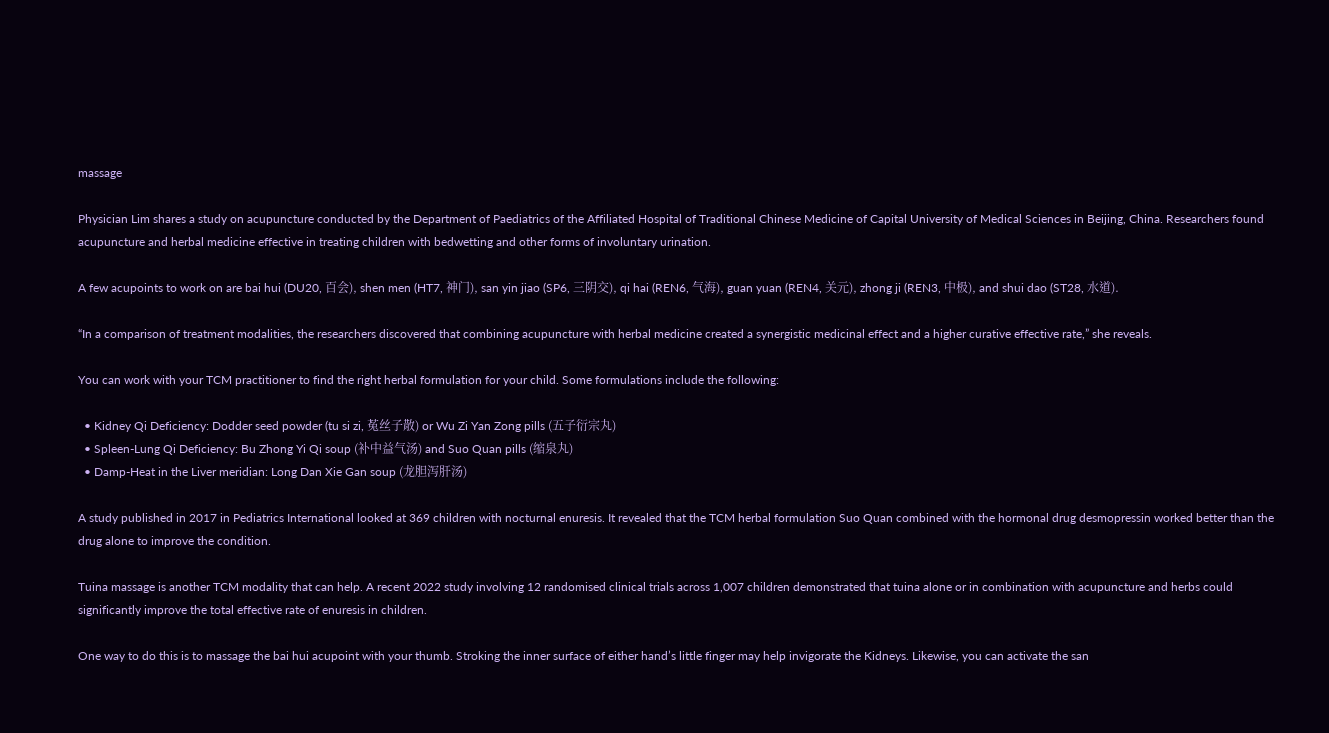massage

Physician Lim shares a study on acupuncture conducted by the Department of Paediatrics of the Affiliated Hospital of Traditional Chinese Medicine of Capital University of Medical Sciences in Beijing, China. Researchers found acupuncture and herbal medicine effective in treating children with bedwetting and other forms of involuntary urination.

A few acupoints to work on are bai hui (DU20, 百会), shen men (HT7, 神门), san yin jiao (SP6, 三阴交), qi hai (REN6, 气海), guan yuan (REN4, 关元), zhong ji (REN3, 中极), and shui dao (ST28, 水道).

“In a comparison of treatment modalities, the researchers discovered that combining acupuncture with herbal medicine created a synergistic medicinal effect and a higher curative effective rate,” she reveals.

You can work with your TCM practitioner to find the right herbal formulation for your child. Some formulations include the following:

  • Kidney Qi Deficiency: Dodder seed powder (tu si zi, 菟丝子散) or Wu Zi Yan Zong pills (五子衍宗丸)
  • Spleen-Lung Qi Deficiency: Bu Zhong Yi Qi soup (补中益气汤) and Suo Quan pills (缩泉丸)
  • Damp-Heat in the Liver meridian: Long Dan Xie Gan soup (龙胆泻肝汤)

A study published in 2017 in Pediatrics International looked at 369 children with nocturnal enuresis. It revealed that the TCM herbal formulation Suo Quan combined with the hormonal drug desmopressin worked better than the drug alone to improve the condition.

Tuina massage is another TCM modality that can help. A recent 2022 study involving 12 randomised clinical trials across 1,007 children demonstrated that tuina alone or in combination with acupuncture and herbs could significantly improve the total effective rate of enuresis in children.

One way to do this is to massage the bai hui acupoint with your thumb. Stroking the inner surface of either hand’s little finger may help invigorate the Kidneys. Likewise, you can activate the san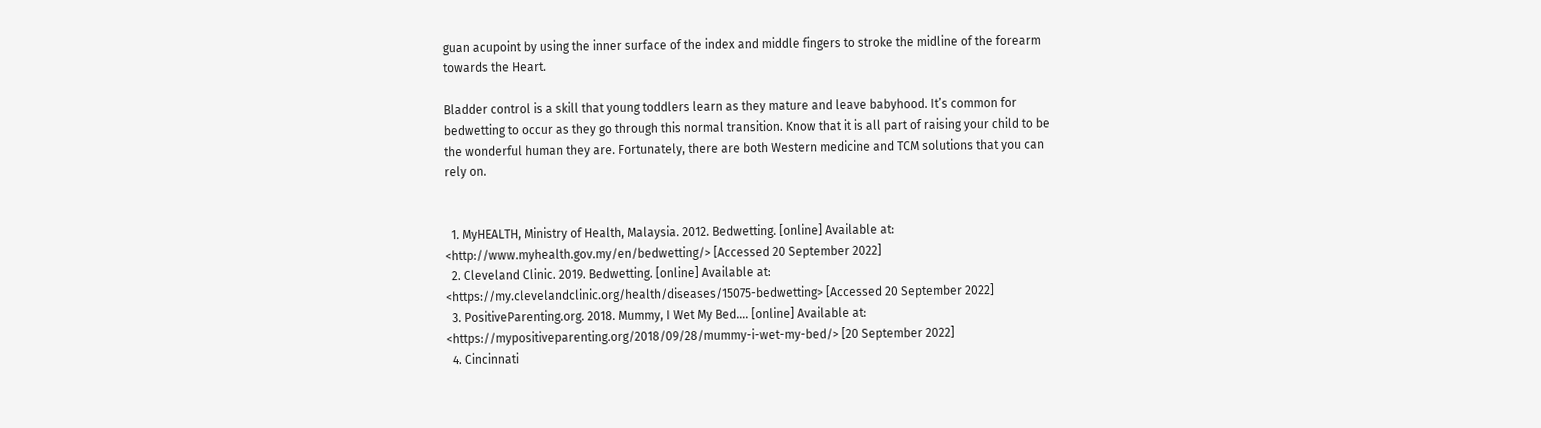guan acupoint by using the inner surface of the index and middle fingers to stroke the midline of the forearm towards the Heart.

Bladder control is a skill that young toddlers learn as they mature and leave babyhood. It’s common for bedwetting to occur as they go through this normal transition. Know that it is all part of raising your child to be the wonderful human they are. Fortunately, there are both Western medicine and TCM solutions that you can rely on.


  1. MyHEALTH, Ministry of Health, Malaysia. 2012. Bedwetting. [online] Available at: <http://www.myhealth.gov.my/en/bedwetting/> [Accessed 20 September 2022]
  2. Cleveland Clinic. 2019. Bedwetting. [online] Available at: <https://my.clevelandclinic.org/health/diseases/15075-bedwetting> [Accessed 20 September 2022]
  3. PositiveParenting.org. 2018. Mummy, I Wet My Bed…. [online] Available at: <https://mypositiveparenting.org/2018/09/28/mummy-i-wet-my-bed/> [20 September 2022]
  4. Cincinnati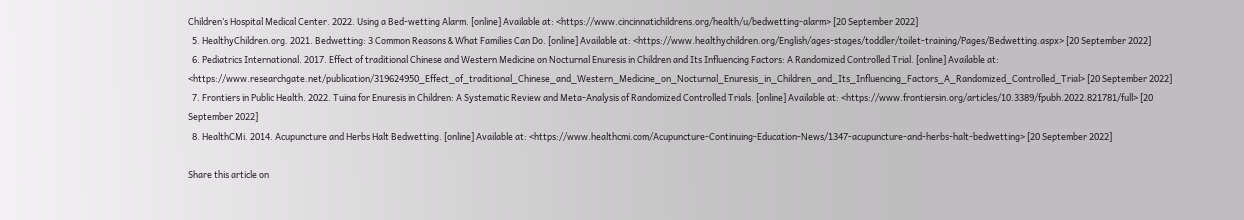Children’s Hospital Medical Center. 2022. Using a Bed-wetting Alarm. [online] Available at: <https://www.cincinnatichildrens.org/health/u/bedwetting-alarm> [20 September 2022]
  5. HealthyChildren.org. 2021. Bedwetting: 3 Common Reasons & What Families Can Do. [online] Available at: <https://www.healthychildren.org/English/ages-stages/toddler/toilet-training/Pages/Bedwetting.aspx> [20 September 2022]
  6. Pediatrics International. 2017. Effect of traditional Chinese and Western Medicine on Nocturnal Enuresis in Children and Its Influencing Factors: A Randomized Controlled Trial. [online] Available at: <https://www.researchgate.net/publication/319624950_Effect_of_traditional_Chinese_and_Western_Medicine_on_Nocturnal_Enuresis_in_Children_and_Its_Influencing_Factors_A_Randomized_Controlled_Trial> [20 September 2022]
  7. Frontiers in Public Health. 2022. Tuina for Enuresis in Children: A Systematic Review and Meta-Analysis of Randomized Controlled Trials. [online] Available at: <https://www.frontiersin.org/articles/10.3389/fpubh.2022.821781/full> [20 September 2022]
  8. HealthCMi. 2014. Acupuncture and Herbs Halt Bedwetting. [online] Available at: <https://www.healthcmi.com/Acupuncture-Continuing-Education-News/1347-acupuncture-and-herbs-halt-bedwetting> [20 September 2022]

Share this article on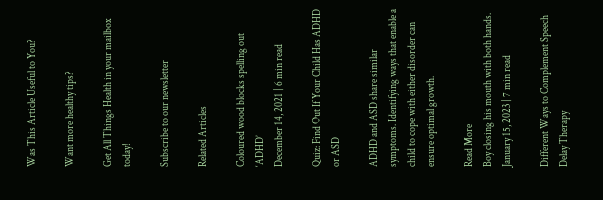Was This Article Useful to You?

Want more healthy tips?

Get All Things Health in your mailbox today!

Subscribe to our newsletter

Related Articles

Coloured wood blocks spelling out ‘ADHD’
December 14, 2021 | 6 min read

Quiz: Find Out If Your Child Has ADHD or ASD

ADHD and ASD share similar symptoms. Identifying ways that enable a child to cope with either disorder can ensure optimal growth.

Read More
Boy closing his mouth with both hands.
January 15, 2023 | 7 min read

Different Ways to Complement Speech Delay Therapy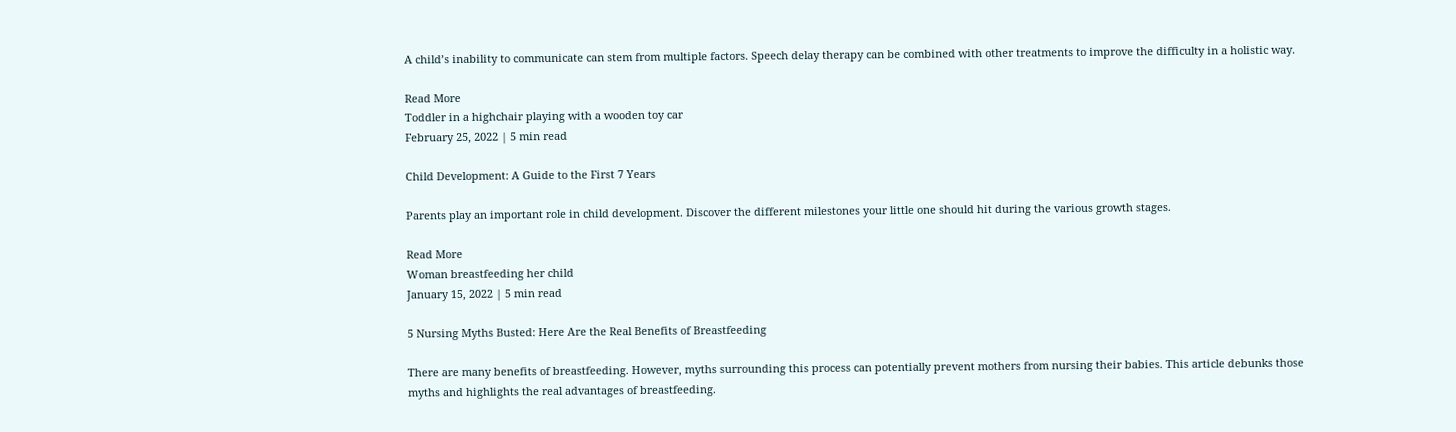A child’s inability to communicate can stem from multiple factors. Speech delay therapy can be combined with other treatments to improve the difficulty in a holistic way.

Read More
Toddler in a highchair playing with a wooden toy car
February 25, 2022 | 5 min read

Child Development: A Guide to the First 7 Years

Parents play an important role in child development. Discover the different milestones your little one should hit during the various growth stages.

Read More
Woman breastfeeding her child
January 15, 2022 | 5 min read

5 Nursing Myths Busted: Here Are the Real Benefits of Breastfeeding

There are many benefits of breastfeeding. However, myths surrounding this process can potentially prevent mothers from nursing their babies. This article debunks those myths and highlights the real advantages of breastfeeding.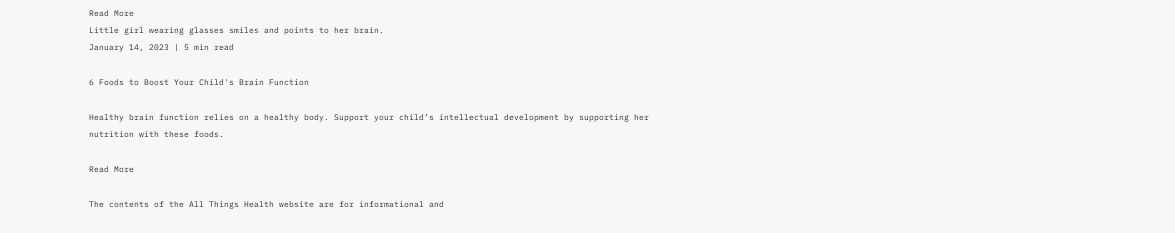Read More
Little girl wearing glasses smiles and points to her brain.
January 14, 2023 | 5 min read

6 Foods to Boost Your Child's Brain Function

Healthy brain function relies on a healthy body. Support your child’s intellectual development by supporting her nutrition with these foods.

Read More

The contents of the All Things Health website are for informational and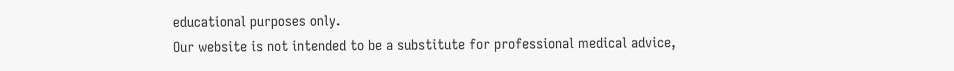educational purposes only.
Our website is not intended to be a substitute for professional medical advice,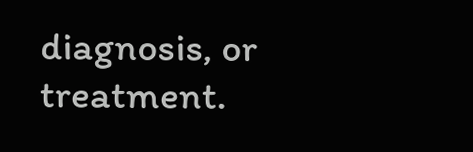diagnosis, or treatment.